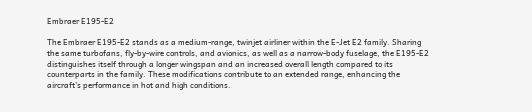Embraer E195-E2

The Embraer E195-E2 stands as a medium-range, twinjet airliner within the E-Jet E2 family. Sharing the same turbofans, fly-by-wire controls, and avionics, as well as a narrow-body fuselage, the E195-E2 distinguishes itself through a longer wingspan and an increased overall length compared to its counterparts in the family. These modifications contribute to an extended range, enhancing the aircraft’s performance in hot and high conditions.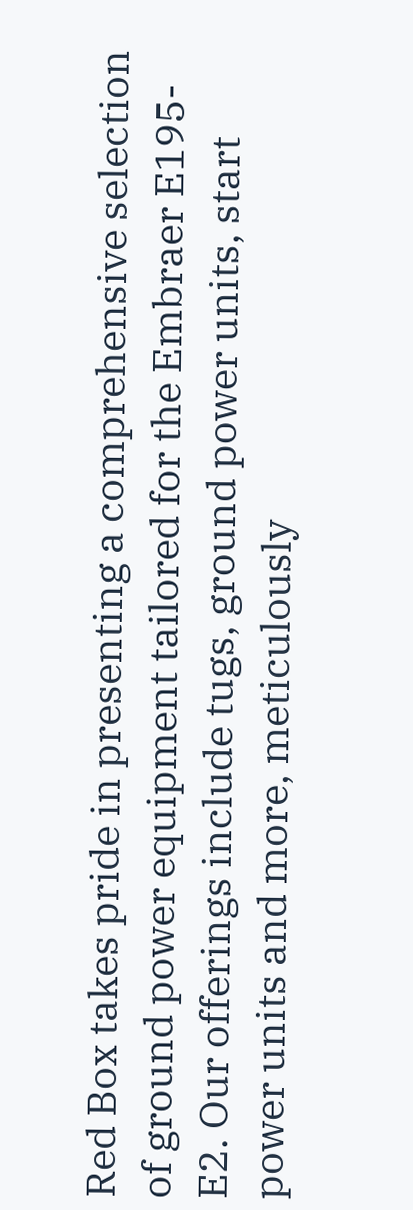Red Box takes pride in presenting a comprehensive selection of ground power equipment tailored for the Embraer E195-E2. Our offerings include tugs, ground power units, start power units and more, meticulously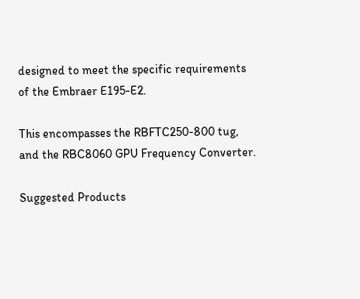designed to meet the specific requirements of the Embraer E195-E2.

This encompasses the RBFTC250-800 tug, and the RBC8060 GPU Frequency Converter.

Suggested Products